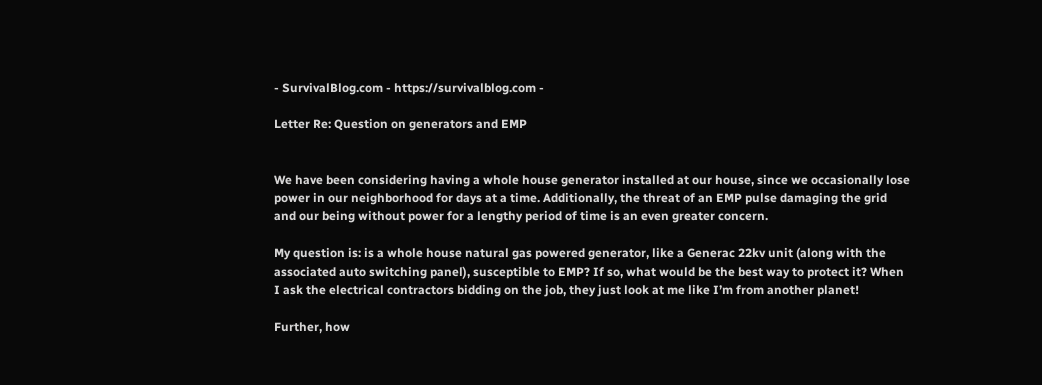- SurvivalBlog.com - https://survivalblog.com -

Letter Re: Question on generators and EMP


We have been considering having a whole house generator installed at our house, since we occasionally lose power in our neighborhood for days at a time. Additionally, the threat of an EMP pulse damaging the grid and our being without power for a lengthy period of time is an even greater concern.

My question is: is a whole house natural gas powered generator, like a Generac 22kv unit (along with the associated auto switching panel), susceptible to EMP? If so, what would be the best way to protect it? When I ask the electrical contractors bidding on the job, they just look at me like I’m from another planet!

Further, how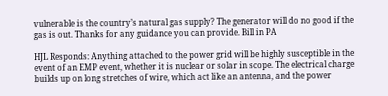vulnerable is the country’s natural gas supply? The generator will do no good if the gas is out. Thanks for any guidance you can provide. Bill in PA

HJL Responds: Anything attached to the power grid will be highly susceptible in the event of an EMP event, whether it is nuclear or solar in scope. The electrical charge builds up on long stretches of wire, which act like an antenna, and the power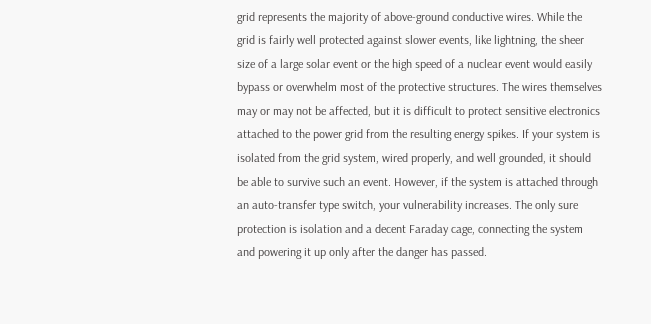grid represents the majority of above-ground conductive wires. While the grid is fairly well protected against slower events, like lightning, the sheer size of a large solar event or the high speed of a nuclear event would easily bypass or overwhelm most of the protective structures. The wires themselves may or may not be affected, but it is difficult to protect sensitive electronics attached to the power grid from the resulting energy spikes. If your system is isolated from the grid system, wired properly, and well grounded, it should be able to survive such an event. However, if the system is attached through an auto-transfer type switch, your vulnerability increases. The only sure protection is isolation and a decent Faraday cage, connecting the system and powering it up only after the danger has passed.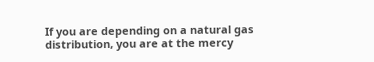If you are depending on a natural gas distribution, you are at the mercy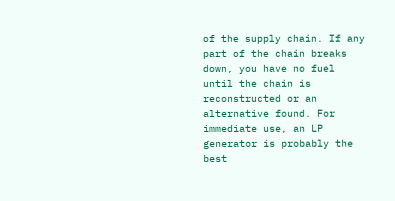of the supply chain. If any part of the chain breaks down, you have no fuel until the chain is reconstructed or an alternative found. For immediate use, an LP generator is probably the best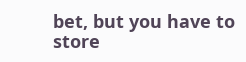bet, but you have to store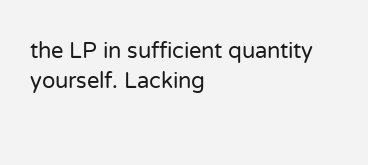the LP in sufficient quantity yourself. Lacking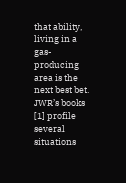that ability, living in a gas-producing area is the next best bet. JWR’s books [1] profile several situations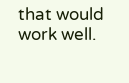that would work well.